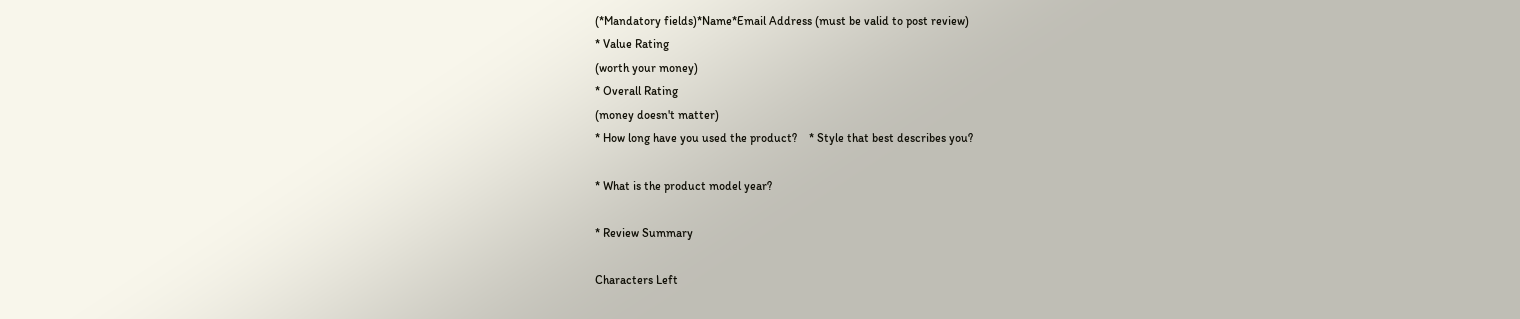(*Mandatory fields)*Name*Email Address (must be valid to post review)
* Value Rating
(worth your money)
* Overall Rating
(money doesn't matter)
* How long have you used the product?    * Style that best describes you?

* What is the product model year?

* Review Summary

Characters Left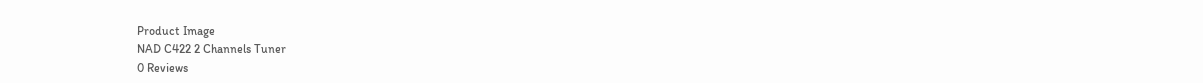Product Image
NAD C422 2 Channels Tuner
0 Reviews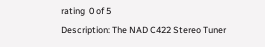rating  0 of 5
Description: The NAD C422 Stereo Tuner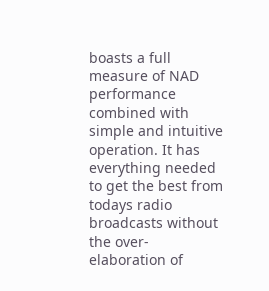boasts a full measure of NAD performance combined with simple and intuitive operation. It has everything needed to get the best from todays radio broadcasts without the over-elaboration of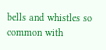bells and whistles so common with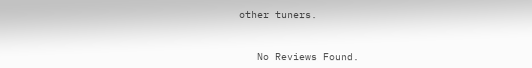other tuners.


   No Reviews Found.